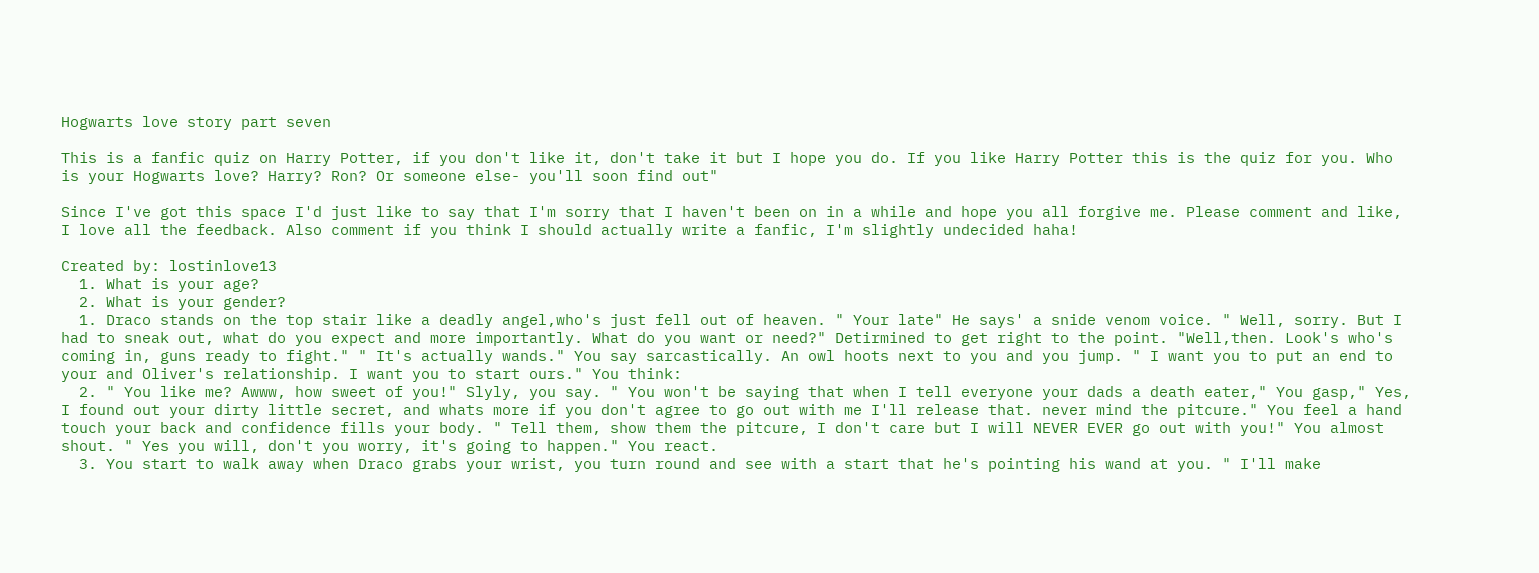Hogwarts love story part seven

This is a fanfic quiz on Harry Potter, if you don't like it, don't take it but I hope you do. If you like Harry Potter this is the quiz for you. Who is your Hogwarts love? Harry? Ron? Or someone else- you'll soon find out"

Since I've got this space I'd just like to say that I'm sorry that I haven't been on in a while and hope you all forgive me. Please comment and like, I love all the feedback. Also comment if you think I should actually write a fanfic, I'm slightly undecided haha!

Created by: lostinlove13
  1. What is your age?
  2. What is your gender?
  1. Draco stands on the top stair like a deadly angel,who's just fell out of heaven. " Your late" He says' a snide venom voice. " Well, sorry. But I had to sneak out, what do you expect and more importantly. What do you want or need?" Detirmined to get right to the point. "Well,then. Look's who's coming in, guns ready to fight." " It's actually wands." You say sarcastically. An owl hoots next to you and you jump. " I want you to put an end to your and Oliver's relationship. I want you to start ours." You think:
  2. " You like me? Awww, how sweet of you!" Slyly, you say. " You won't be saying that when I tell everyone your dads a death eater," You gasp," Yes, I found out your dirty little secret, and whats more if you don't agree to go out with me I'll release that. never mind the pitcure." You feel a hand touch your back and confidence fills your body. " Tell them, show them the pitcure, I don't care but I will NEVER EVER go out with you!" You almost shout. " Yes you will, don't you worry, it's going to happen." You react.
  3. You start to walk away when Draco grabs your wrist, you turn round and see with a start that he's pointing his wand at you. " I'll make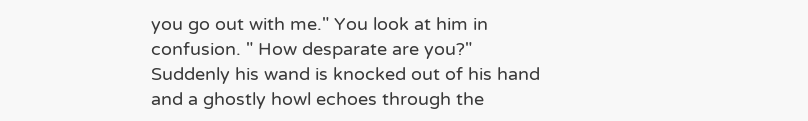you go out with me." You look at him in confusion. " How desparate are you?" Suddenly his wand is knocked out of his hand and a ghostly howl echoes through the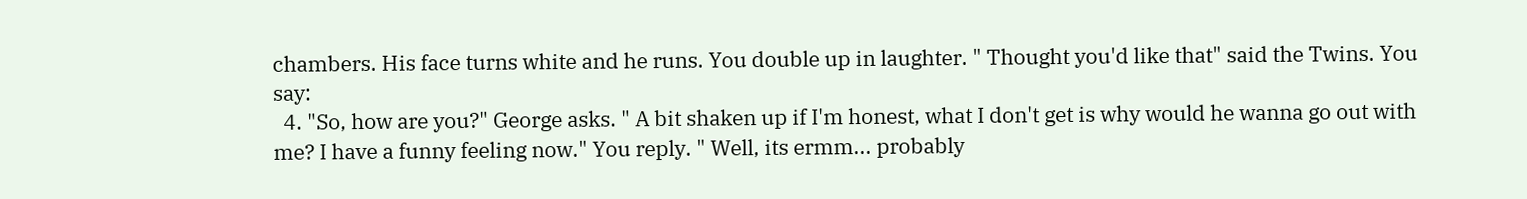chambers. His face turns white and he runs. You double up in laughter. " Thought you'd like that" said the Twins. You say:
  4. "So, how are you?" George asks. " A bit shaken up if I'm honest, what I don't get is why would he wanna go out with me? I have a funny feeling now." You reply. " Well, its ermm... probably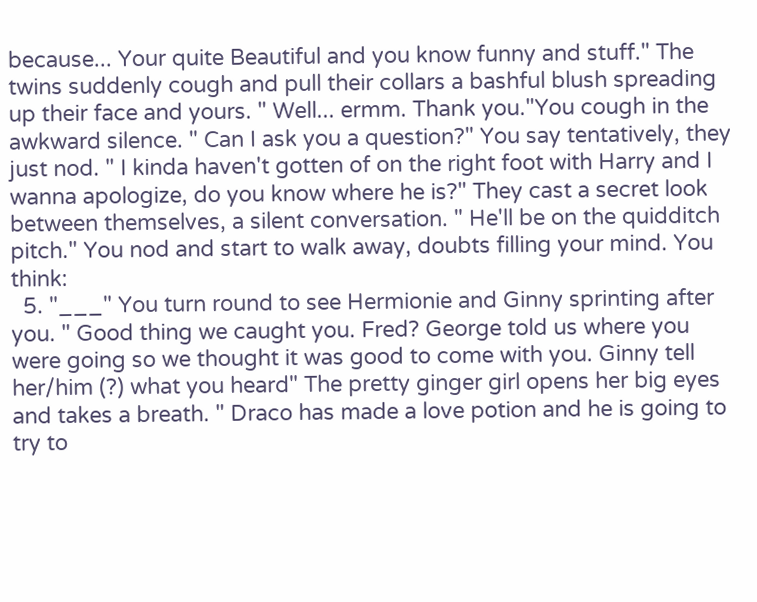because... Your quite Beautiful and you know funny and stuff." The twins suddenly cough and pull their collars a bashful blush spreading up their face and yours. " Well... ermm. Thank you."You cough in the awkward silence. " Can I ask you a question?" You say tentatively, they just nod. " I kinda haven't gotten of on the right foot with Harry and I wanna apologize, do you know where he is?" They cast a secret look between themselves, a silent conversation. " He'll be on the quidditch pitch." You nod and start to walk away, doubts filling your mind. You think:
  5. "___" You turn round to see Hermionie and Ginny sprinting after you. " Good thing we caught you. Fred? George told us where you were going so we thought it was good to come with you. Ginny tell her/him (?) what you heard" The pretty ginger girl opens her big eyes and takes a breath. " Draco has made a love potion and he is going to try to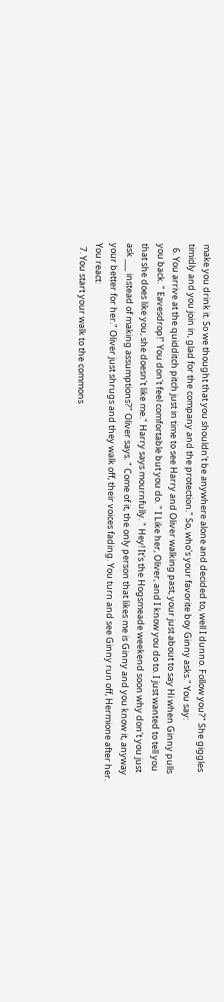make you drink it. So we thought that you shouldn't be anywhere alone and decided to, well I dunno. Follow you?" She giggles timidly and you join in, glad for the company and the protection." So, who's your favorite boy Ginny asks." You say:
  6. You arrive at the quidditch pitch just in time to see Harry and Oliver walking past, your just about to say Hi when Ginny pulls you back. " Eavesdrop!" You don't feel comfortable but you do. " I Like her, Oliver, and I know you do to. I just wanted to tell you that she does like you, she doesn't like me." Harry says mournfully. " Hey! It's the Hogsmeade weekend soon why don't you just ask ___ instead of making assumptions?" Oliver says. " Come of it, the only person that likes me is Ginny and you know it, anyway your better for her." Oliver just shrugs and they walk off, their voices fading. You turn and see Ginny run off, Hermione after her. You react:
  7. You start your walk to the commons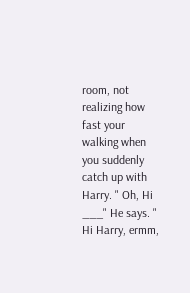room, not realizing how fast your walking when you suddenly catch up with Harry. " Oh, Hi ___" He says. " Hi Harry, ermm,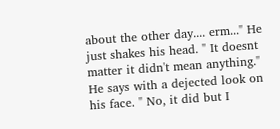about the other day.... erm..." He just shakes his head. " It doesnt matter it didn't mean anything." He says with a dejected look on his face. " No, it did but I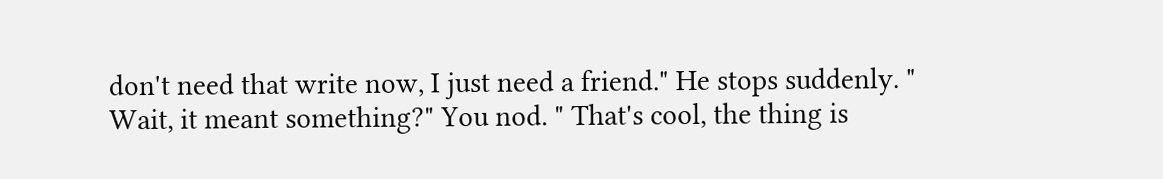don't need that write now, I just need a friend." He stops suddenly. " Wait, it meant something?" You nod. " That's cool, the thing is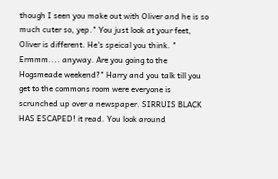though I seen you make out with Oliver and he is so much cuter so, yep." You just look at your feet, Oliver is different. He's speical you think. " Ermmm.... anyway. Are you going to the Hogsmeade weekend?" Harry and you talk till you get to the commons room were everyone is scrunched up over a newspaper. SIRRUIS BLACK HAS ESCAPED! it read. You look around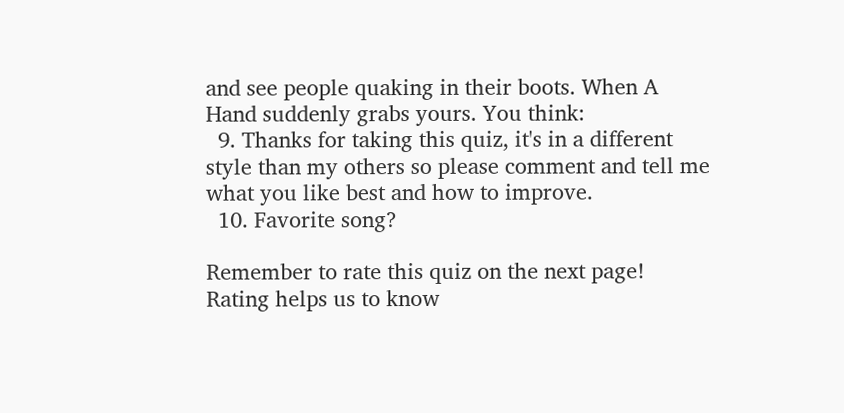and see people quaking in their boots. When A Hand suddenly grabs yours. You think:
  9. Thanks for taking this quiz, it's in a different style than my others so please comment and tell me what you like best and how to improve.
  10. Favorite song?

Remember to rate this quiz on the next page!
Rating helps us to know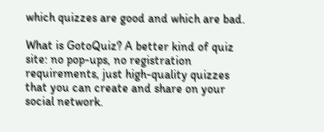which quizzes are good and which are bad.

What is GotoQuiz? A better kind of quiz site: no pop-ups, no registration requirements, just high-quality quizzes that you can create and share on your social network.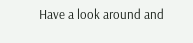Have a look around and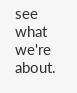see what we're about.